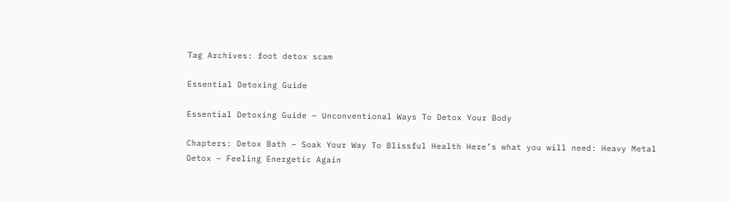Tag Archives: foot detox scam

Essential Detoxing Guide

Essential Detoxing Guide – Unconventional Ways To Detox Your Body

Chapters: Detox Bath – Soak Your Way To Blissful Health Here’s what you will need: Heavy Metal Detox – Feeling Energetic Again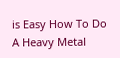is Easy How To Do A Heavy Metal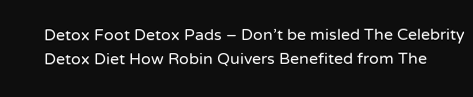Detox Foot Detox Pads – Don’t be misled The Celebrity Detox Diet How Robin Quivers Benefited from The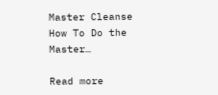Master Cleanse How To Do the Master…

Read more